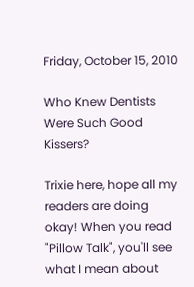Friday, October 15, 2010

Who Knew Dentists Were Such Good Kissers?

Trixie here, hope all my readers are doing okay! When you read "Pillow Talk", you'll see what I mean about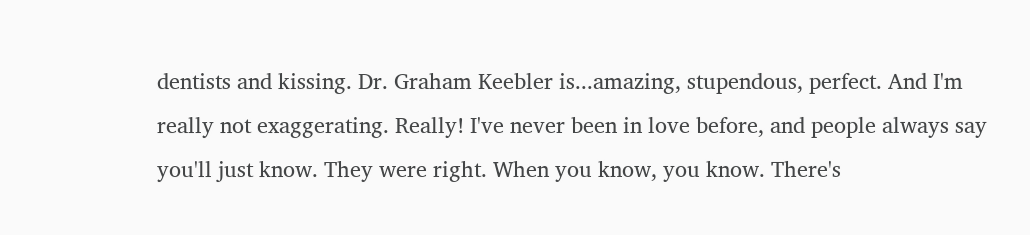dentists and kissing. Dr. Graham Keebler is...amazing, stupendous, perfect. And I'm really not exaggerating. Really! I've never been in love before, and people always say you'll just know. They were right. When you know, you know. There's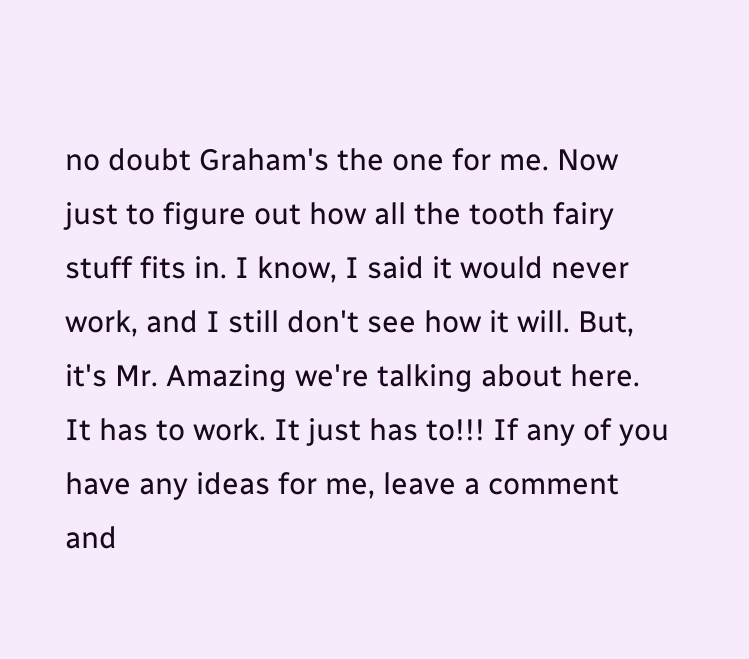no doubt Graham's the one for me. Now just to figure out how all the tooth fairy stuff fits in. I know, I said it would never work, and I still don't see how it will. But, it's Mr. Amazing we're talking about here. It has to work. It just has to!!! If any of you have any ideas for me, leave a comment and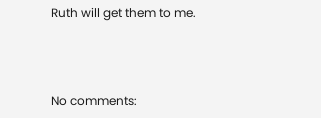Ruth will get them to me.



No comments: